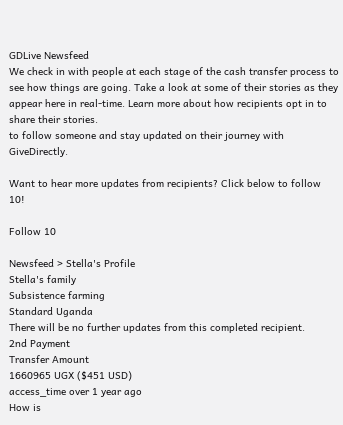GDLive Newsfeed
We check in with people at each stage of the cash transfer process to see how things are going. Take a look at some of their stories as they appear here in real-time. Learn more about how recipients opt in to share their stories.
to follow someone and stay updated on their journey with GiveDirectly.

Want to hear more updates from recipients? Click below to follow 10!

Follow 10

Newsfeed > Stella's Profile
Stella's family
Subsistence farming
Standard Uganda
There will be no further updates from this completed recipient.
2nd Payment
Transfer Amount
1660965 UGX ($451 USD)
access_time over 1 year ago
How is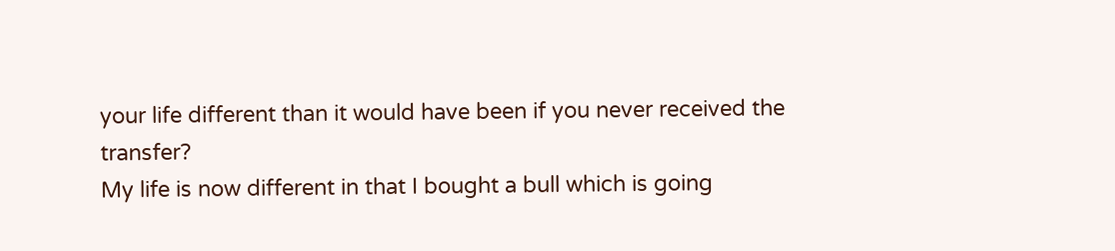your life different than it would have been if you never received the transfer?
My life is now different in that I bought a bull which is going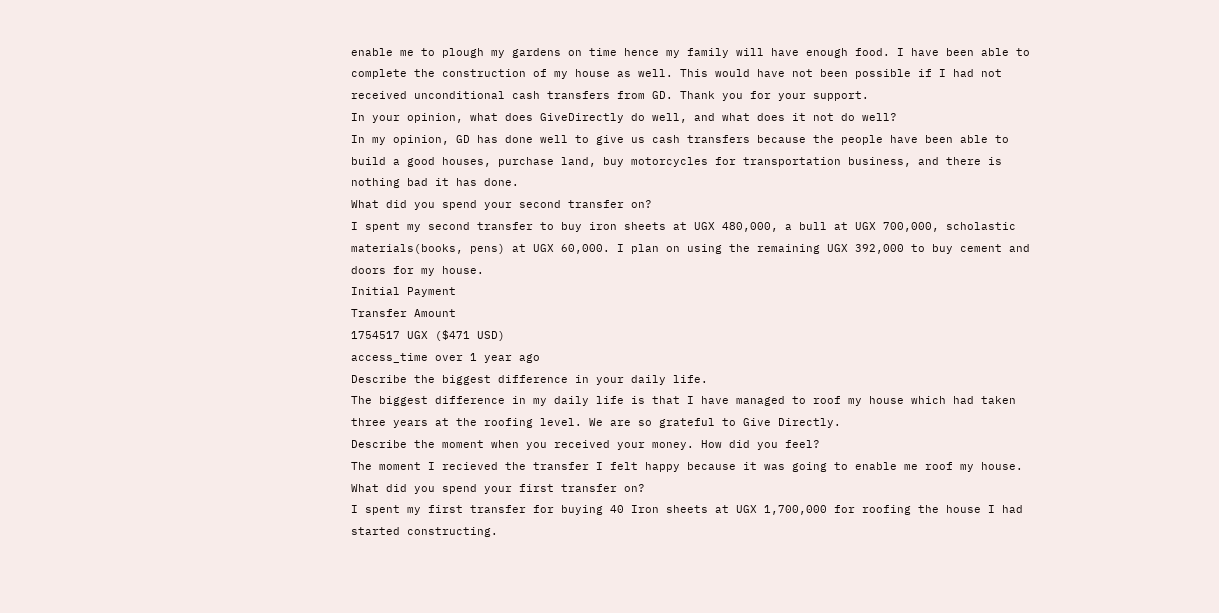enable me to plough my gardens on time hence my family will have enough food. I have been able to complete the construction of my house as well. This would have not been possible if I had not received unconditional cash transfers from GD. Thank you for your support.
In your opinion, what does GiveDirectly do well, and what does it not do well?
In my opinion, GD has done well to give us cash transfers because the people have been able to build a good houses, purchase land, buy motorcycles for transportation business, and there is nothing bad it has done.
What did you spend your second transfer on?
I spent my second transfer to buy iron sheets at UGX 480,000, a bull at UGX 700,000, scholastic materials(books, pens) at UGX 60,000. I plan on using the remaining UGX 392,000 to buy cement and doors for my house.
Initial Payment
Transfer Amount
1754517 UGX ($471 USD)
access_time over 1 year ago
Describe the biggest difference in your daily life.
The biggest difference in my daily life is that I have managed to roof my house which had taken three years at the roofing level. We are so grateful to Give Directly.
Describe the moment when you received your money. How did you feel?
The moment I recieved the transfer I felt happy because it was going to enable me roof my house.
What did you spend your first transfer on?
I spent my first transfer for buying 40 Iron sheets at UGX 1,700,000 for roofing the house I had started constructing.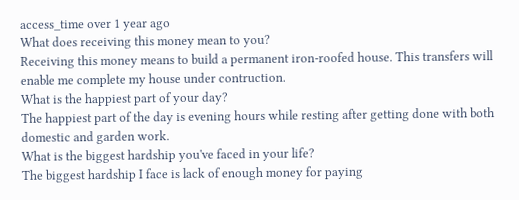access_time over 1 year ago
What does receiving this money mean to you?
Receiving this money means to build a permanent iron-roofed house. This transfers will enable me complete my house under contruction.
What is the happiest part of your day?
The happiest part of the day is evening hours while resting after getting done with both domestic and garden work.
What is the biggest hardship you've faced in your life?
The biggest hardship I face is lack of enough money for paying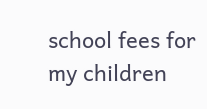school fees for my children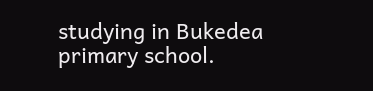studying in Bukedea primary school.